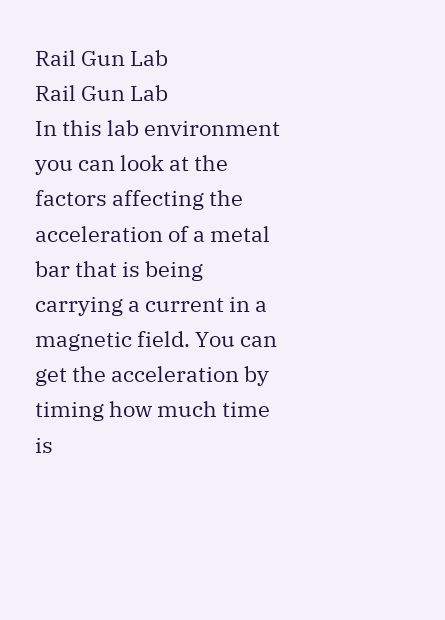Rail Gun Lab
Rail Gun Lab
In this lab environment you can look at the factors affecting the acceleration of a metal bar that is being carrying a current in a magnetic field. You can get the acceleration by timing how much time is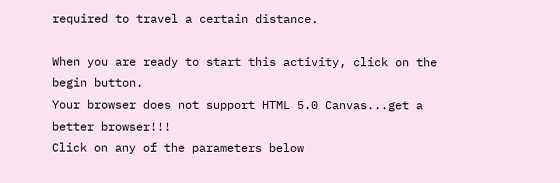required to travel a certain distance.

When you are ready to start this activity, click on the begin button.
Your browser does not support HTML 5.0 Canvas...get a better browser!!!
Click on any of the parameters below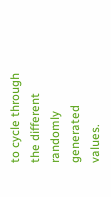to cycle through the different randomly generated values.